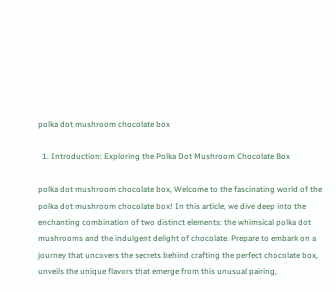polka dot mushroom chocolate box

  1. Introduction: Exploring the Polka Dot Mushroom Chocolate Box

polka dot mushroom chocolate box, Welcome to the fascinating world of the polka dot mushroom chocolate box! In this article, we dive deep into the enchanting combination of two distinct elements: the whimsical polka dot mushrooms and the indulgent delight of chocolate. Prepare to embark on a journey that uncovers the secrets behind crafting the perfect chocolate box, unveils the unique flavors that emerge from this unusual pairing,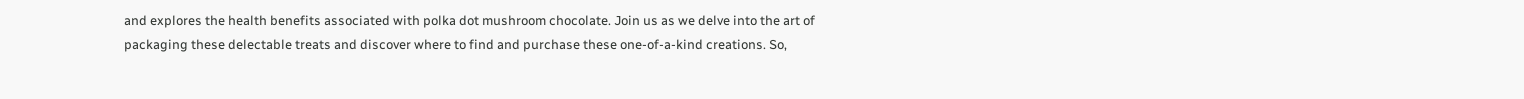and explores the health benefits associated with polka dot mushroom chocolate. Join us as we delve into the art of packaging these delectable treats and discover where to find and purchase these one-of-a-kind creations. So,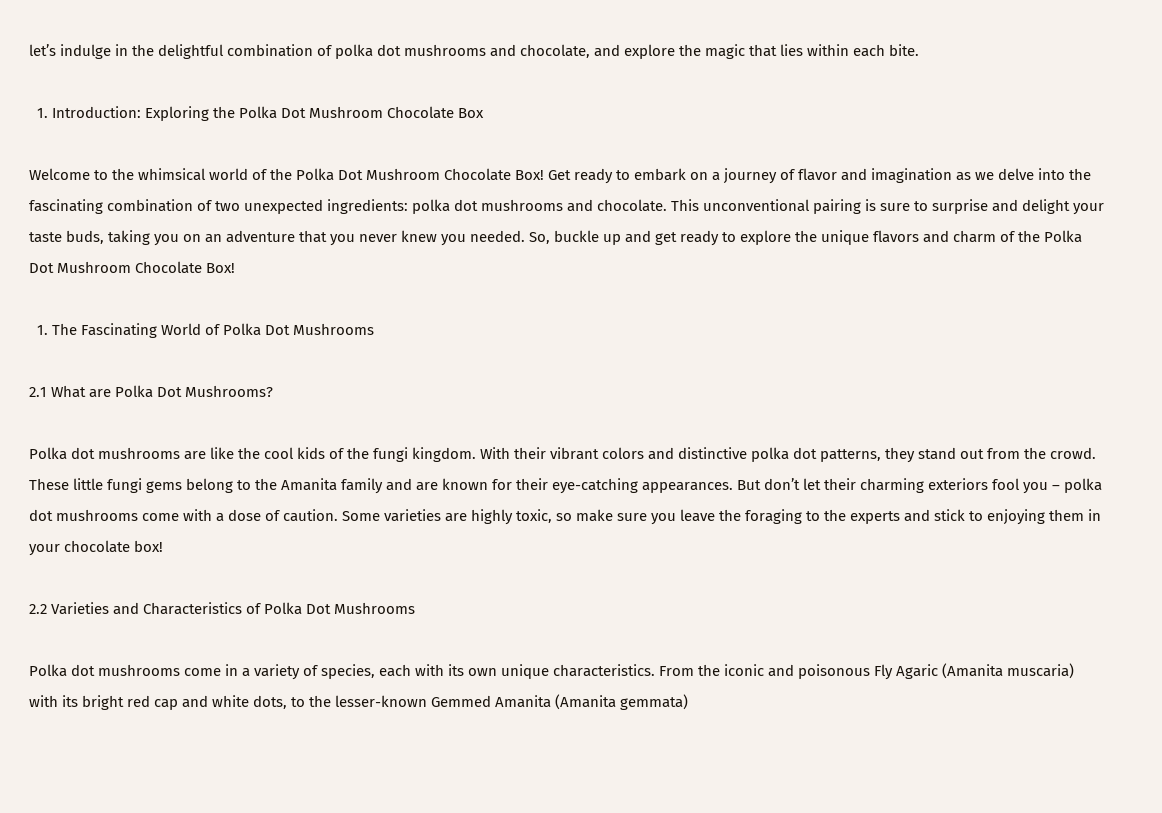let’s indulge in the delightful combination of polka dot mushrooms and chocolate, and explore the magic that lies within each bite.

  1. Introduction: Exploring the Polka Dot Mushroom Chocolate Box

Welcome to the whimsical world of the Polka Dot Mushroom Chocolate Box! Get ready to embark on a journey of flavor and imagination as we delve into the fascinating combination of two unexpected ingredients: polka dot mushrooms and chocolate. This unconventional pairing is sure to surprise and delight your taste buds, taking you on an adventure that you never knew you needed. So, buckle up and get ready to explore the unique flavors and charm of the Polka Dot Mushroom Chocolate Box!

  1. The Fascinating World of Polka Dot Mushrooms

2.1 What are Polka Dot Mushrooms?

Polka dot mushrooms are like the cool kids of the fungi kingdom. With their vibrant colors and distinctive polka dot patterns, they stand out from the crowd. These little fungi gems belong to the Amanita family and are known for their eye-catching appearances. But don’t let their charming exteriors fool you – polka dot mushrooms come with a dose of caution. Some varieties are highly toxic, so make sure you leave the foraging to the experts and stick to enjoying them in your chocolate box!

2.2 Varieties and Characteristics of Polka Dot Mushrooms

Polka dot mushrooms come in a variety of species, each with its own unique characteristics. From the iconic and poisonous Fly Agaric (Amanita muscaria) with its bright red cap and white dots, to the lesser-known Gemmed Amanita (Amanita gemmata)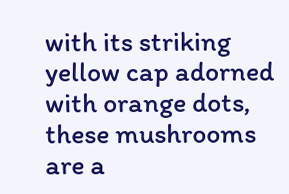with its striking yellow cap adorned with orange dots, these mushrooms are a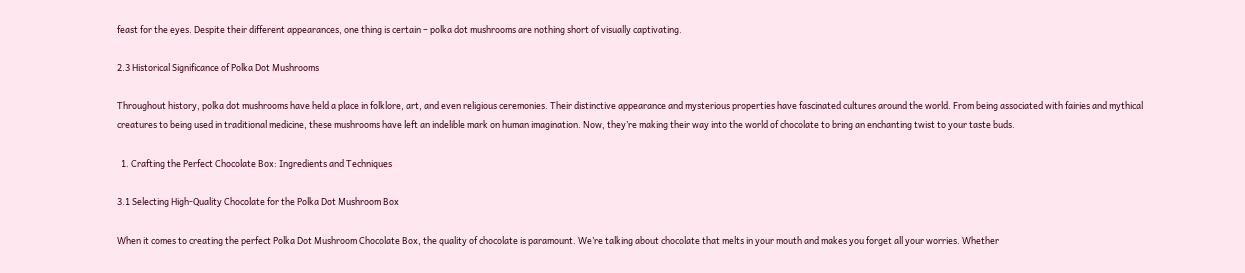feast for the eyes. Despite their different appearances, one thing is certain – polka dot mushrooms are nothing short of visually captivating.

2.3 Historical Significance of Polka Dot Mushrooms

Throughout history, polka dot mushrooms have held a place in folklore, art, and even religious ceremonies. Their distinctive appearance and mysterious properties have fascinated cultures around the world. From being associated with fairies and mythical creatures to being used in traditional medicine, these mushrooms have left an indelible mark on human imagination. Now, they’re making their way into the world of chocolate to bring an enchanting twist to your taste buds.

  1. Crafting the Perfect Chocolate Box: Ingredients and Techniques

3.1 Selecting High-Quality Chocolate for the Polka Dot Mushroom Box

When it comes to creating the perfect Polka Dot Mushroom Chocolate Box, the quality of chocolate is paramount. We’re talking about chocolate that melts in your mouth and makes you forget all your worries. Whether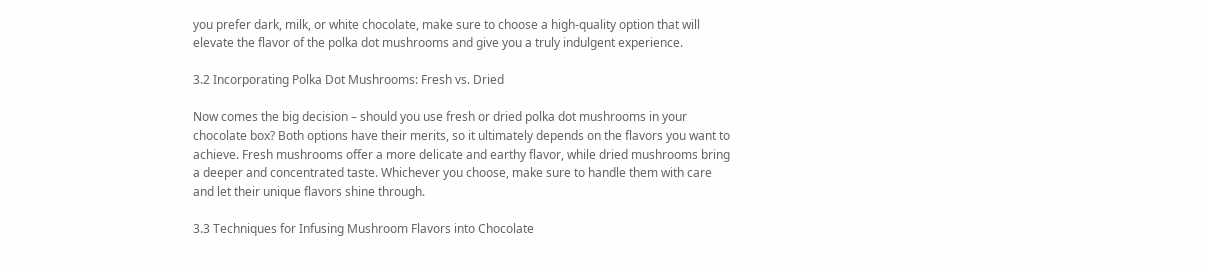you prefer dark, milk, or white chocolate, make sure to choose a high-quality option that will elevate the flavor of the polka dot mushrooms and give you a truly indulgent experience.

3.2 Incorporating Polka Dot Mushrooms: Fresh vs. Dried

Now comes the big decision – should you use fresh or dried polka dot mushrooms in your chocolate box? Both options have their merits, so it ultimately depends on the flavors you want to achieve. Fresh mushrooms offer a more delicate and earthy flavor, while dried mushrooms bring a deeper and concentrated taste. Whichever you choose, make sure to handle them with care and let their unique flavors shine through.

3.3 Techniques for Infusing Mushroom Flavors into Chocolate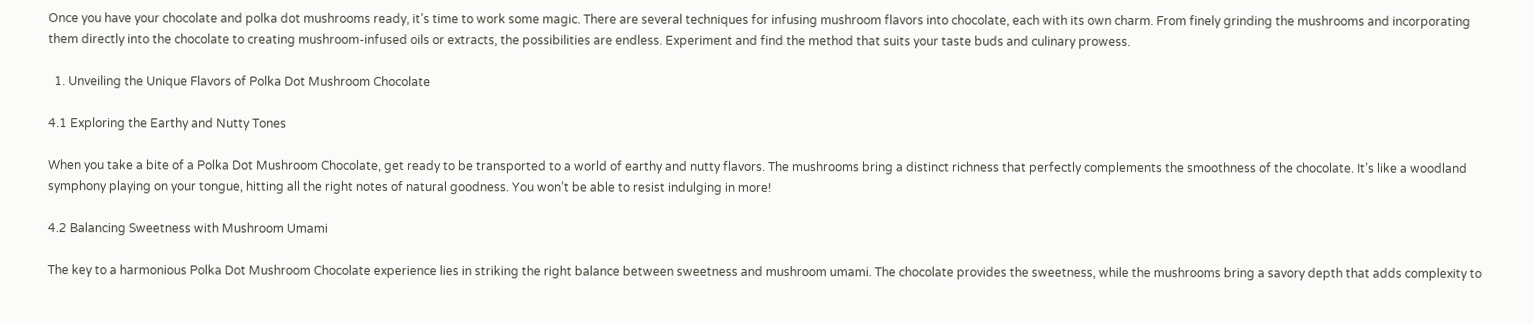Once you have your chocolate and polka dot mushrooms ready, it’s time to work some magic. There are several techniques for infusing mushroom flavors into chocolate, each with its own charm. From finely grinding the mushrooms and incorporating them directly into the chocolate to creating mushroom-infused oils or extracts, the possibilities are endless. Experiment and find the method that suits your taste buds and culinary prowess.

  1. Unveiling the Unique Flavors of Polka Dot Mushroom Chocolate

4.1 Exploring the Earthy and Nutty Tones

When you take a bite of a Polka Dot Mushroom Chocolate, get ready to be transported to a world of earthy and nutty flavors. The mushrooms bring a distinct richness that perfectly complements the smoothness of the chocolate. It’s like a woodland symphony playing on your tongue, hitting all the right notes of natural goodness. You won’t be able to resist indulging in more!

4.2 Balancing Sweetness with Mushroom Umami

The key to a harmonious Polka Dot Mushroom Chocolate experience lies in striking the right balance between sweetness and mushroom umami. The chocolate provides the sweetness, while the mushrooms bring a savory depth that adds complexity to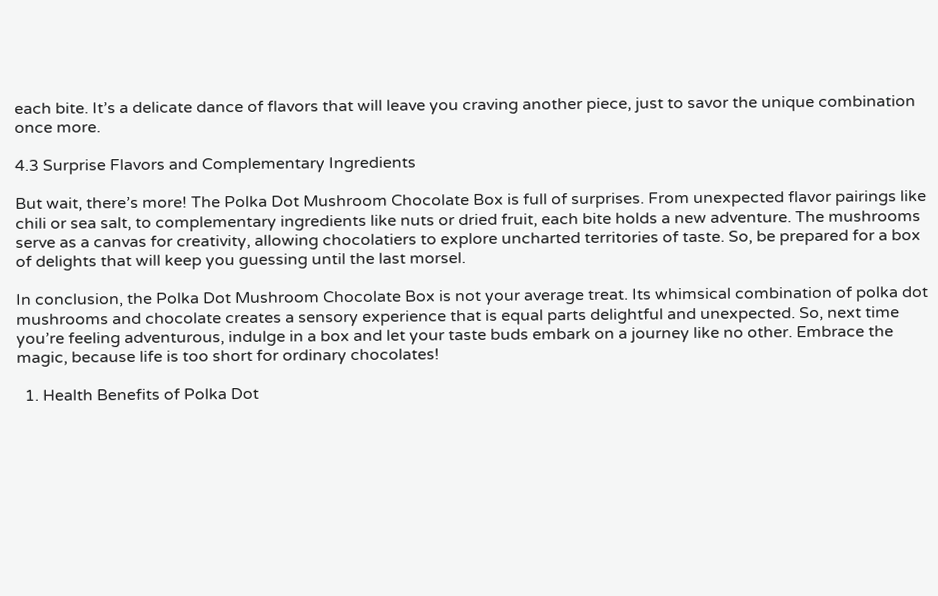each bite. It’s a delicate dance of flavors that will leave you craving another piece, just to savor the unique combination once more.

4.3 Surprise Flavors and Complementary Ingredients

But wait, there’s more! The Polka Dot Mushroom Chocolate Box is full of surprises. From unexpected flavor pairings like chili or sea salt, to complementary ingredients like nuts or dried fruit, each bite holds a new adventure. The mushrooms serve as a canvas for creativity, allowing chocolatiers to explore uncharted territories of taste. So, be prepared for a box of delights that will keep you guessing until the last morsel.

In conclusion, the Polka Dot Mushroom Chocolate Box is not your average treat. Its whimsical combination of polka dot mushrooms and chocolate creates a sensory experience that is equal parts delightful and unexpected. So, next time you’re feeling adventurous, indulge in a box and let your taste buds embark on a journey like no other. Embrace the magic, because life is too short for ordinary chocolates!

  1. Health Benefits of Polka Dot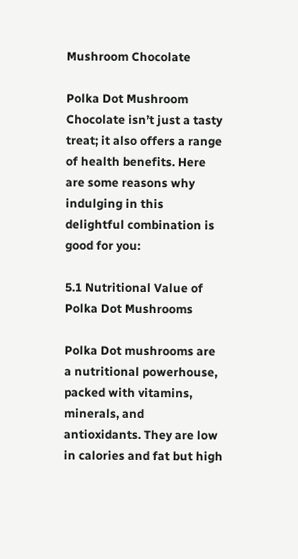Mushroom Chocolate

Polka Dot Mushroom Chocolate isn’t just a tasty treat; it also offers a range of health benefits. Here are some reasons why indulging in this delightful combination is good for you:

5.1 Nutritional Value of Polka Dot Mushrooms

Polka Dot mushrooms are a nutritional powerhouse, packed with vitamins, minerals, and antioxidants. They are low in calories and fat but high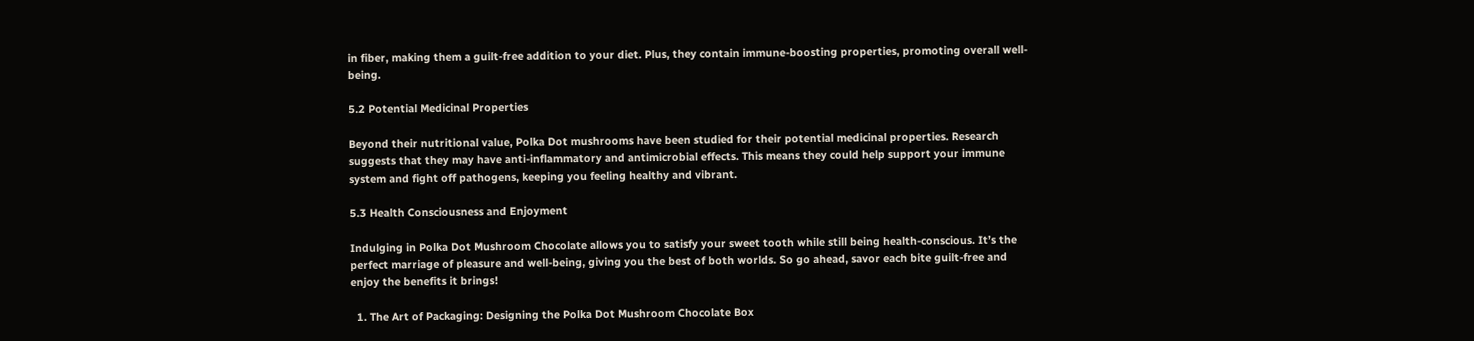in fiber, making them a guilt-free addition to your diet. Plus, they contain immune-boosting properties, promoting overall well-being.

5.2 Potential Medicinal Properties

Beyond their nutritional value, Polka Dot mushrooms have been studied for their potential medicinal properties. Research suggests that they may have anti-inflammatory and antimicrobial effects. This means they could help support your immune system and fight off pathogens, keeping you feeling healthy and vibrant.

5.3 Health Consciousness and Enjoyment

Indulging in Polka Dot Mushroom Chocolate allows you to satisfy your sweet tooth while still being health-conscious. It’s the perfect marriage of pleasure and well-being, giving you the best of both worlds. So go ahead, savor each bite guilt-free and enjoy the benefits it brings!

  1. The Art of Packaging: Designing the Polka Dot Mushroom Chocolate Box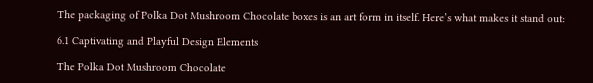The packaging of Polka Dot Mushroom Chocolate boxes is an art form in itself. Here’s what makes it stand out:

6.1 Captivating and Playful Design Elements

The Polka Dot Mushroom Chocolate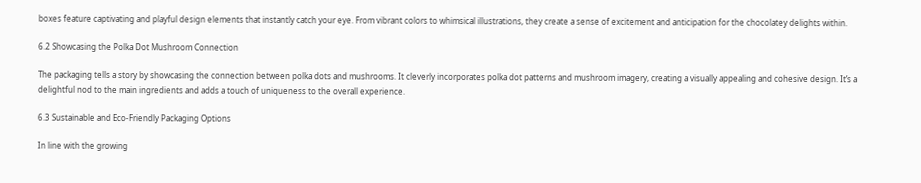boxes feature captivating and playful design elements that instantly catch your eye. From vibrant colors to whimsical illustrations, they create a sense of excitement and anticipation for the chocolatey delights within.

6.2 Showcasing the Polka Dot Mushroom Connection

The packaging tells a story by showcasing the connection between polka dots and mushrooms. It cleverly incorporates polka dot patterns and mushroom imagery, creating a visually appealing and cohesive design. It’s a delightful nod to the main ingredients and adds a touch of uniqueness to the overall experience.

6.3 Sustainable and Eco-Friendly Packaging Options

In line with the growing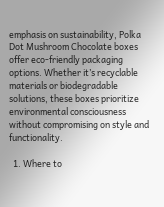emphasis on sustainability, Polka Dot Mushroom Chocolate boxes offer eco-friendly packaging options. Whether it’s recyclable materials or biodegradable solutions, these boxes prioritize environmental consciousness without compromising on style and functionality.

  1. Where to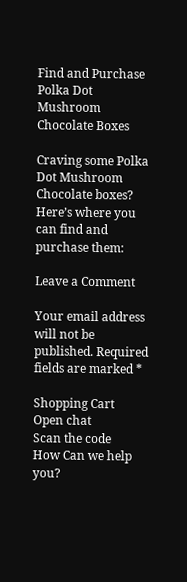Find and Purchase Polka Dot Mushroom Chocolate Boxes

Craving some Polka Dot Mushroom Chocolate boxes? Here’s where you can find and purchase them:

Leave a Comment

Your email address will not be published. Required fields are marked *

Shopping Cart
Open chat
Scan the code
How Can we help you?